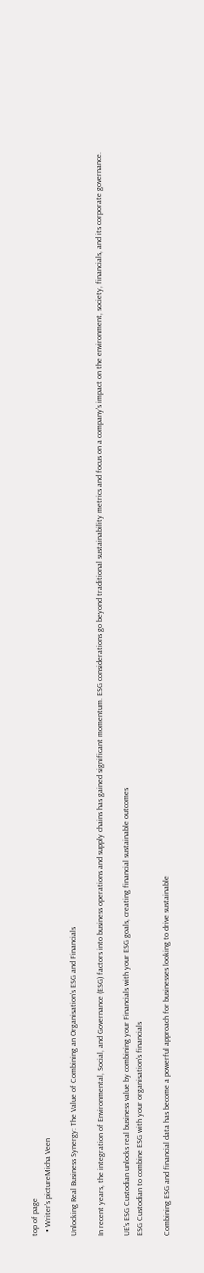top of page
  • Writer's pictureMicha Veen

Unlocking Real Business Synergy: The Value of Combining an Organisation’s ESG and Financials

In recent years, the integration of Environmental, Social, and Governance (ESG) factors into business operations and supply chains has gained significant momentum. ESG considerations go beyond traditional sustainability metrics and focus on a company's impact on the environment, society, financials, and its corporate governance.

UE's ESG Custodian unlocks real business value by combining your Financials with your ESG goals, creating financial sustainable outcomes
ESG Custodian to combine ESG with your organisation's financials

Combining ESG and financial data has become a powerful approach for businesses looking to drive sustainable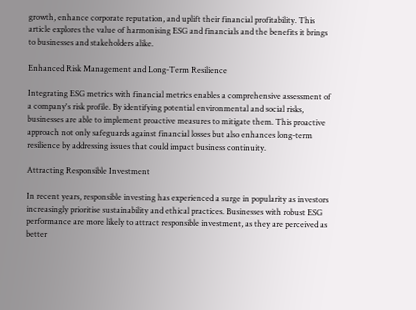growth, enhance corporate reputation, and uplift their financial profitability. This article explores the value of harmonising ESG and financials and the benefits it brings to businesses and stakeholders alike.

Enhanced Risk Management and Long-Term Resilience

Integrating ESG metrics with financial metrics enables a comprehensive assessment of a company's risk profile. By identifying potential environmental and social risks, businesses are able to implement proactive measures to mitigate them. This proactive approach not only safeguards against financial losses but also enhances long-term resilience by addressing issues that could impact business continuity.

Attracting Responsible Investment

In recent years, responsible investing has experienced a surge in popularity as investors increasingly prioritise sustainability and ethical practices. Businesses with robust ESG performance are more likely to attract responsible investment, as they are perceived as better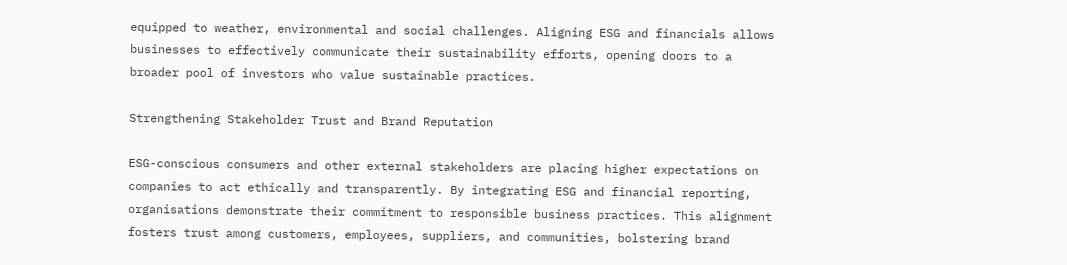equipped to weather, environmental and social challenges. Aligning ESG and financials allows businesses to effectively communicate their sustainability efforts, opening doors to a broader pool of investors who value sustainable practices.

Strengthening Stakeholder Trust and Brand Reputation

ESG-conscious consumers and other external stakeholders are placing higher expectations on companies to act ethically and transparently. By integrating ESG and financial reporting, organisations demonstrate their commitment to responsible business practices. This alignment fosters trust among customers, employees, suppliers, and communities, bolstering brand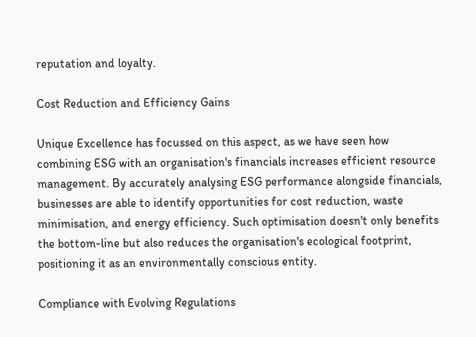reputation and loyalty.

Cost Reduction and Efficiency Gains

Unique Excellence has focussed on this aspect, as we have seen how combining ESG with an organisation's financials increases efficient resource management. By accurately analysing ESG performance alongside financials, businesses are able to identify opportunities for cost reduction, waste minimisation, and energy efficiency. Such optimisation doesn't only benefits the bottom-line but also reduces the organisation's ecological footprint, positioning it as an environmentally conscious entity.

Compliance with Evolving Regulations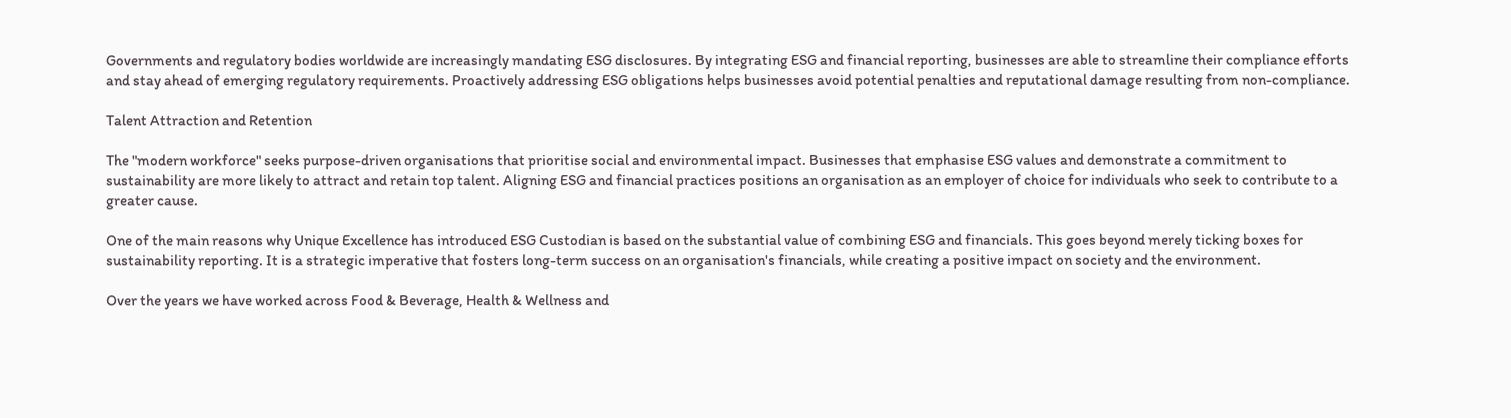Governments and regulatory bodies worldwide are increasingly mandating ESG disclosures. By integrating ESG and financial reporting, businesses are able to streamline their compliance efforts and stay ahead of emerging regulatory requirements. Proactively addressing ESG obligations helps businesses avoid potential penalties and reputational damage resulting from non-compliance.

Talent Attraction and Retention

The "modern workforce" seeks purpose-driven organisations that prioritise social and environmental impact. Businesses that emphasise ESG values and demonstrate a commitment to sustainability are more likely to attract and retain top talent. Aligning ESG and financial practices positions an organisation as an employer of choice for individuals who seek to contribute to a greater cause.

One of the main reasons why Unique Excellence has introduced ESG Custodian is based on the substantial value of combining ESG and financials. This goes beyond merely ticking boxes for sustainability reporting. It is a strategic imperative that fosters long-term success on an organisation's financials, while creating a positive impact on society and the environment.

Over the years we have worked across Food & Beverage, Health & Wellness and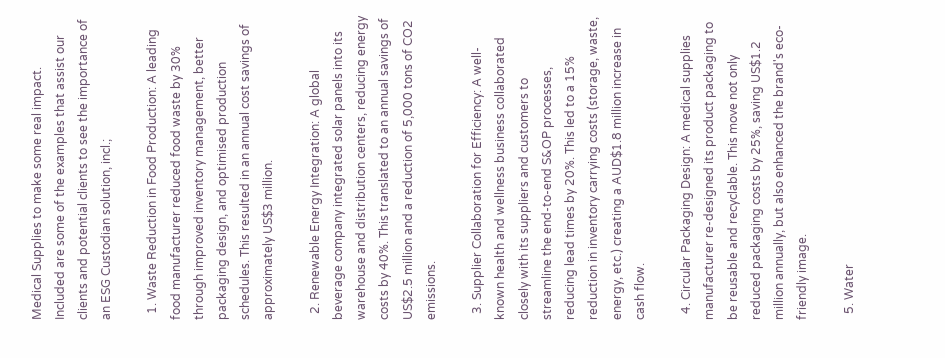Medical Supplies to make some real impact. Included are some of the examples that assist our clients and potential clients to see the importance of an ESG Custodian solution, incl.;

  1. Waste Reduction in Food Production: A leading food manufacturer reduced food waste by 30% through improved inventory management, better packaging design, and optimised production schedules. This resulted in an annual cost savings of approximately US$3 million.

  2. Renewable Energy Integration: A global beverage company integrated solar panels into its warehouse and distribution centers, reducing energy costs by 40%. This translated to an annual savings of US$2.5 million and a reduction of 5,000 tons of CO2 emissions.

  3. Supplier Collaboration for Efficiency: A well-known health and wellness business collaborated closely with its suppliers and customers to streamline the end-to-end S&OP processes, reducing lead times by 20%. This led to a 15% reduction in inventory carrying costs (storage, waste, energy, etc.) creating a AUD$1.8 million increase in cash flow.

  4. Circular Packaging Design: A medical supplies manufacturer re-designed its product packaging to be reusable and recyclable. This move not only reduced packaging costs by 25%, saving US$1.2 million annually, but also enhanced the brand's eco-friendly image.

  5. Water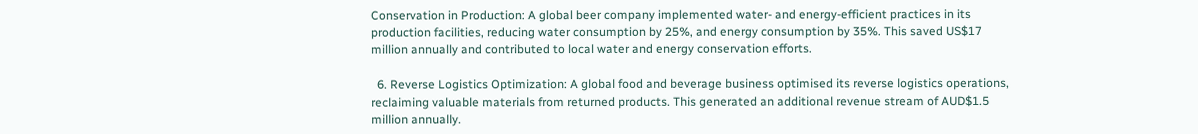Conservation in Production: A global beer company implemented water- and energy-efficient practices in its production facilities, reducing water consumption by 25%, and energy consumption by 35%. This saved US$17 million annually and contributed to local water and energy conservation efforts.

  6. Reverse Logistics Optimization: A global food and beverage business optimised its reverse logistics operations, reclaiming valuable materials from returned products. This generated an additional revenue stream of AUD$1.5 million annually.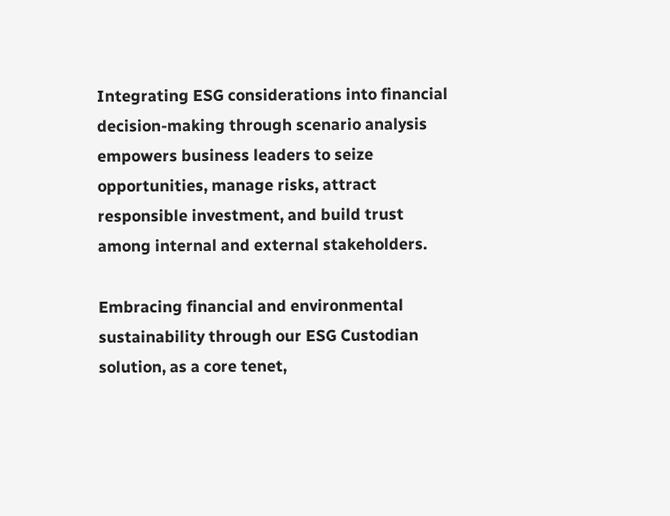Integrating ESG considerations into financial decision-making through scenario analysis empowers business leaders to seize opportunities, manage risks, attract responsible investment, and build trust among internal and external stakeholders.

Embracing financial and environmental sustainability through our ESG Custodian solution, as a core tenet,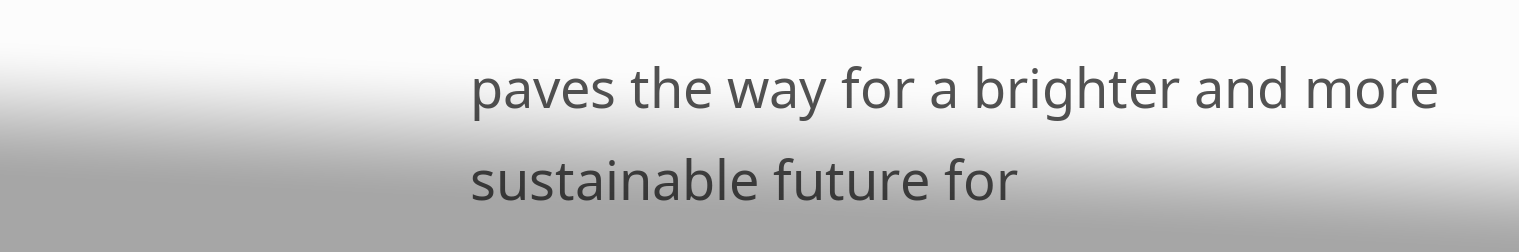paves the way for a brighter and more sustainable future for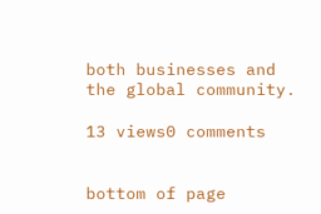both businesses and the global community.

13 views0 comments


bottom of page